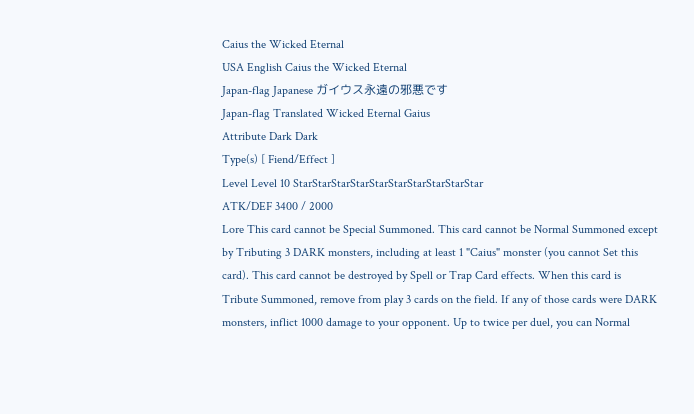Caius the Wicked Eternal
USA English Caius the Wicked Eternal
Japan-flag Japanese ガイウス永遠の邪悪です
Japan-flag Translated Wicked Eternal Gaius
Attribute Dark Dark
Type(s) [ Fiend/Effect ]
Level Level 10 StarStarStarStarStarStarStarStarStarStar
ATK/DEF 3400 / 2000
Lore This card cannot be Special Summoned. This card cannot be Normal Summoned except by Tributing 3 DARK monsters, including at least 1 "Caius" monster (you cannot Set this card). This card cannot be destroyed by Spell or Trap Card effects. When this card is Tribute Summoned, remove from play 3 cards on the field. If any of those cards were DARK monsters, inflict 1000 damage to your opponent. Up to twice per duel, you can Normal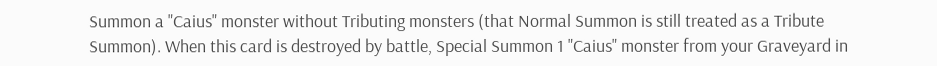Summon a "Caius" monster without Tributing monsters (that Normal Summon is still treated as a Tribute Summon). When this card is destroyed by battle, Special Summon 1 "Caius" monster from your Graveyard in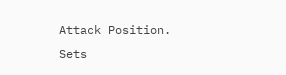Attack Position.
Sets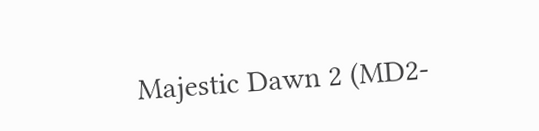Majestic Dawn 2 (MD2-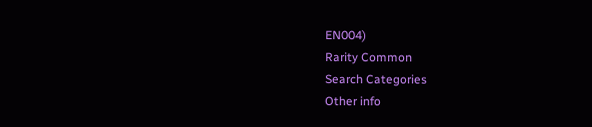EN004)
Rarity Common
Search Categories
Other info